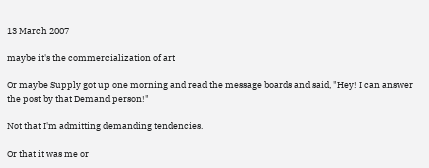13 March 2007

maybe it's the commercialization of art

Or maybe Supply got up one morning and read the message boards and said, "Hey! I can answer the post by that Demand person!"

Not that I'm admitting demanding tendencies.

Or that it was me or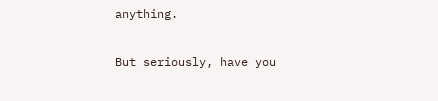anything.

But seriously, have you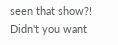seen that show?! Didn't you want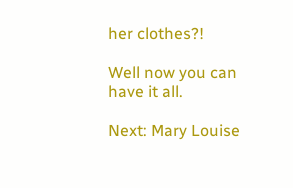her clothes?!

Well now you can have it all.

Next: Mary Louise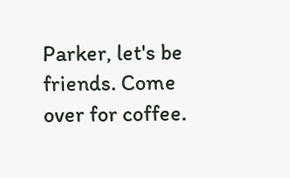Parker, let's be friends. Come over for coffee.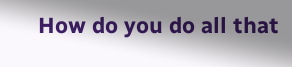How do you do all that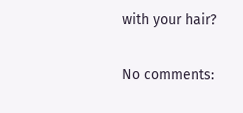with your hair?

No comments: